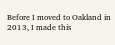Before I moved to Oakland in 2013, I made this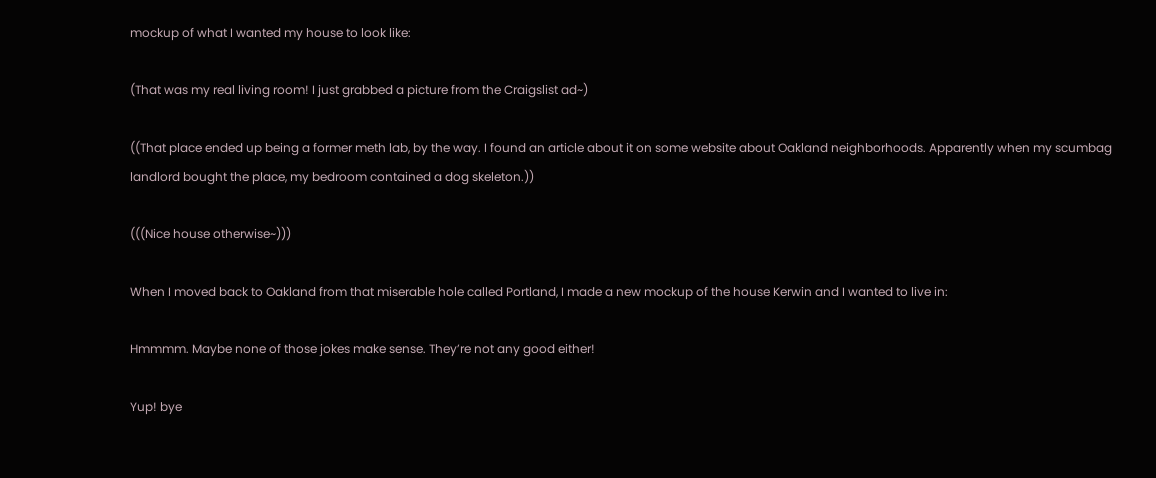mockup of what I wanted my house to look like:

(That was my real living room! I just grabbed a picture from the Craigslist ad~)

((That place ended up being a former meth lab, by the way. I found an article about it on some website about Oakland neighborhoods. Apparently when my scumbag landlord bought the place, my bedroom contained a dog skeleton.))

(((Nice house otherwise~)))

When I moved back to Oakland from that miserable hole called Portland, I made a new mockup of the house Kerwin and I wanted to live in:

Hmmmm. Maybe none of those jokes make sense. They’re not any good either!

Yup! bye